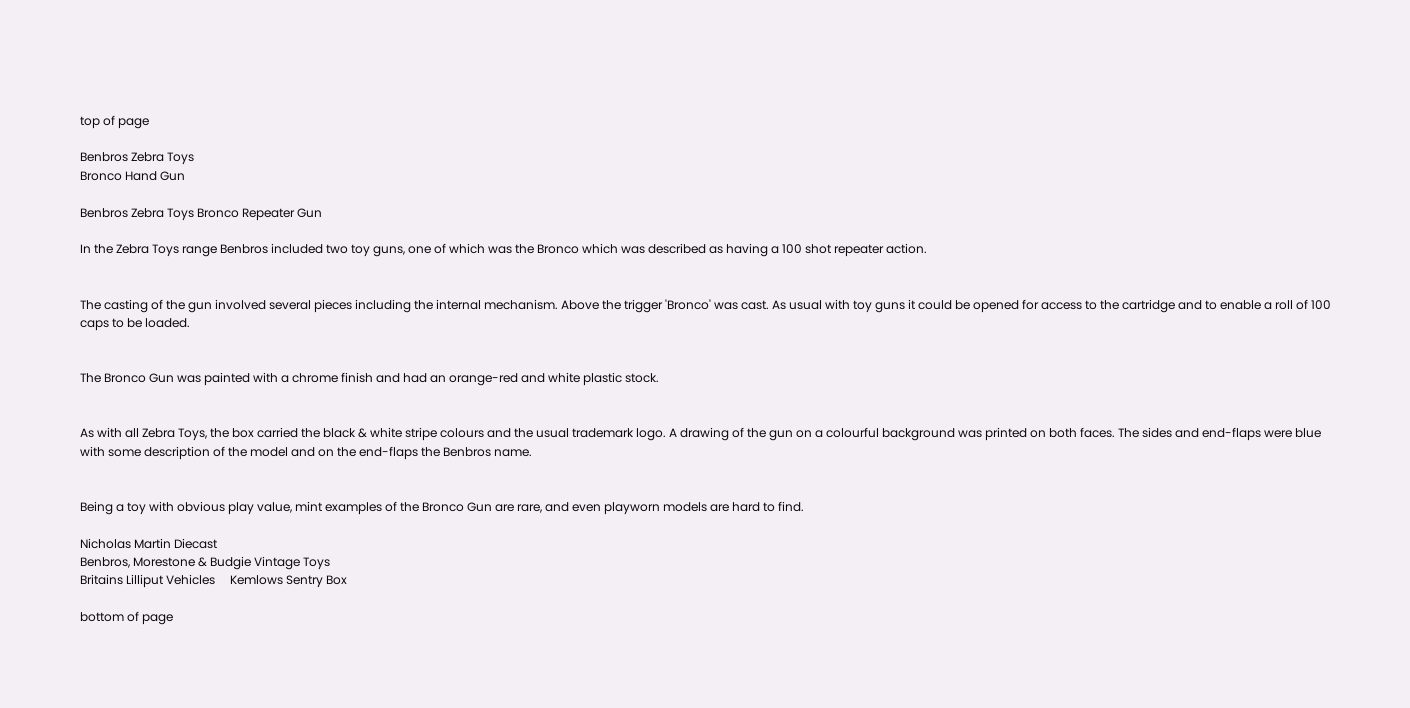top of page

Benbros Zebra Toys
Bronco Hand Gun

Benbros Zebra Toys Bronco Repeater Gun

In the Zebra Toys range Benbros included two toy guns, one of which was the Bronco which was described as having a 100 shot repeater action.


The casting of the gun involved several pieces including the internal mechanism. Above the trigger 'Bronco' was cast. As usual with toy guns it could be opened for access to the cartridge and to enable a roll of 100 caps to be loaded.


The Bronco Gun was painted with a chrome finish and had an orange-red and white plastic stock.


As with all Zebra Toys, the box carried the black & white stripe colours and the usual trademark logo. A drawing of the gun on a colourful background was printed on both faces. The sides and end-flaps were blue with some description of the model and on the end-flaps the Benbros name.


Being a toy with obvious play value, mint examples of the Bronco Gun are rare, and even playworn models are hard to find.

Nicholas Martin Diecast
Benbros, Morestone & Budgie Vintage Toys
Britains Lilliput Vehicles     Kemlows Sentry Box

bottom of page